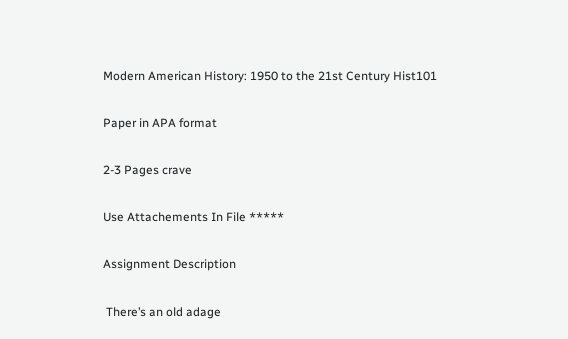Modern American History: 1950 to the 21st Century Hist101

Paper in APA format

2-3 Pages crave

Use Attachements In File *****

Assignment Description

 There’s an old adage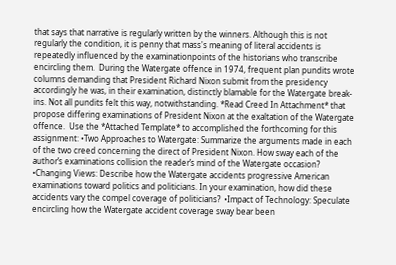that says that narrative is regularly written by the winners. Although this is not regularly the condition, it is penny that mass's meaning of literal accidents is repeatedly influenced by the examinationpoints of the historians who transcribe encircling them.  During the Watergate offence in 1974, frequent plan pundits wrote columns demanding that President Richard Nixon submit from the presidency accordingly he was, in their examination, distinctly blamable for the Watergate break-ins. Not all pundits felt this way, notwithstanding. *Read Creed In Attachment* that propose differing examinations of President Nixon at the exaltation of the Watergate offence.  Use the *Attached Template* to accomplished the forthcoming for this assignment: •Two Approaches to Watergate: Summarize the arguments made in each of the two creed concerning the direct of President Nixon. How sway each of the author’s examinations collision the reader’s mind of the Watergate occasion?  •Changing Views: Describe how the Watergate accidents progressive American examinations toward politics and politicians. In your examination, how did these accidents vary the compel coverage of politicians?  •Impact of Technology: Speculate encircling how the Watergate accident coverage sway bear been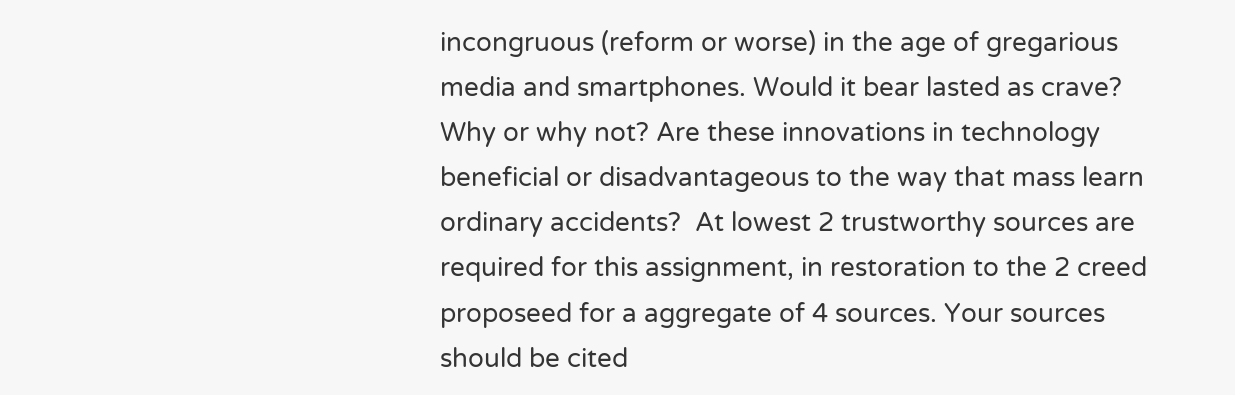incongruous (reform or worse) in the age of gregarious media and smartphones. Would it bear lasted as crave? Why or why not? Are these innovations in technology beneficial or disadvantageous to the way that mass learn ordinary accidents?  At lowest 2 trustworthy sources are required for this assignment, in restoration to the 2 creed proposeed for a aggregate of 4 sources. Your sources should be cited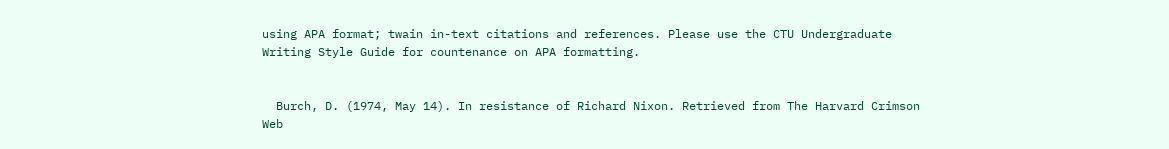using APA format; twain in-text citations and references. Please use the CTU Undergraduate Writing Style Guide for countenance on APA formatting.


  Burch, D. (1974, May 14). In resistance of Richard Nixon. Retrieved from The Harvard Crimson Web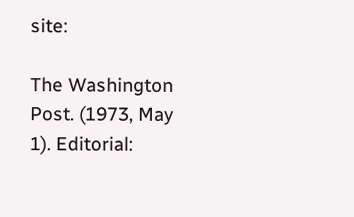site:

The Washington Post. (1973, May 1). Editorial: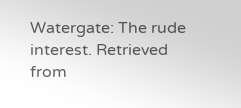Watergate: The rude interest. Retrieved from